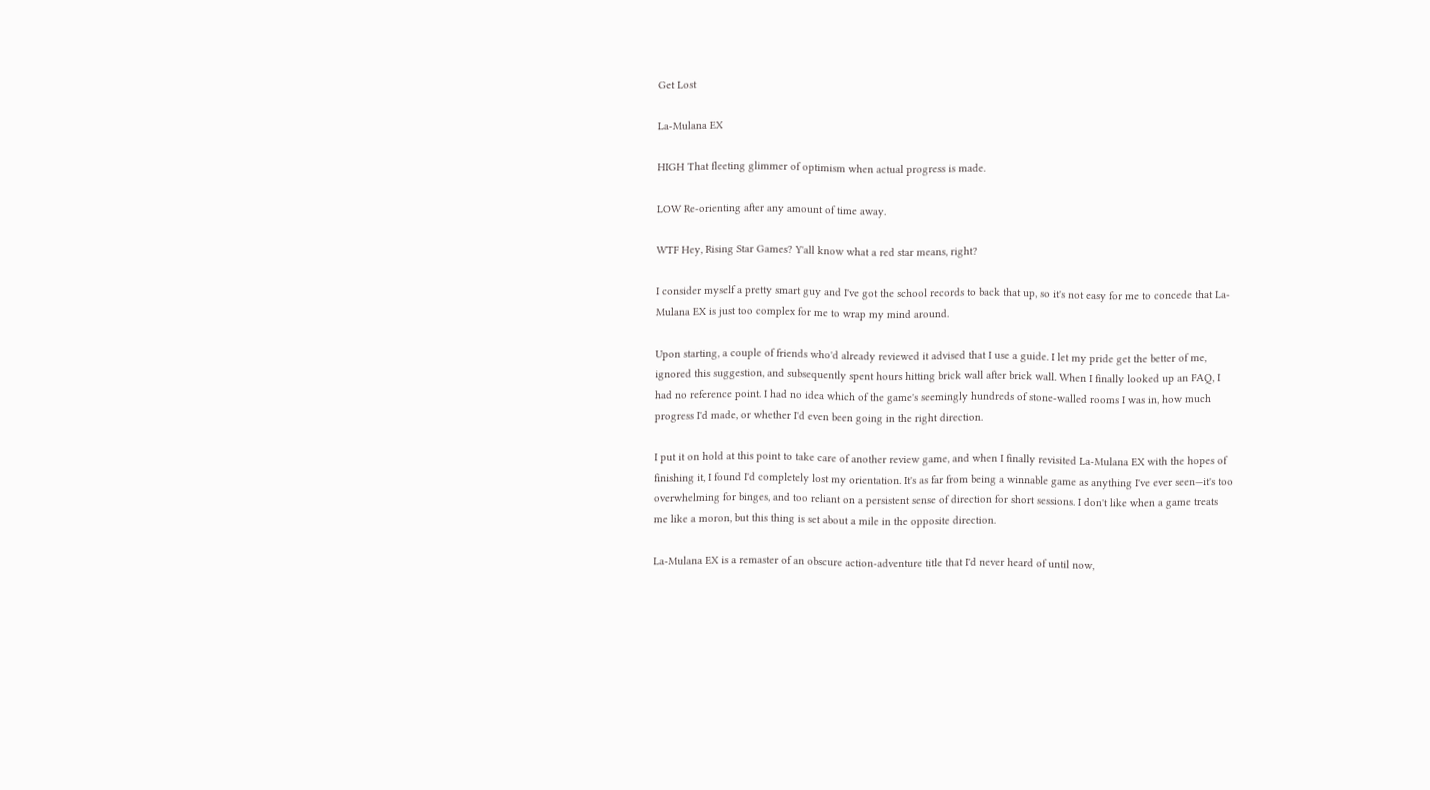Get Lost

La-Mulana EX

HIGH That fleeting glimmer of optimism when actual progress is made.

LOW Re-orienting after any amount of time away.

WTF Hey, Rising Star Games? Y'all know what a red star means, right?

I consider myself a pretty smart guy and I've got the school records to back that up, so it's not easy for me to concede that La-Mulana EX is just too complex for me to wrap my mind around.

Upon starting, a couple of friends who'd already reviewed it advised that I use a guide. I let my pride get the better of me, ignored this suggestion, and subsequently spent hours hitting brick wall after brick wall. When I finally looked up an FAQ, I had no reference point. I had no idea which of the game's seemingly hundreds of stone-walled rooms I was in, how much progress I'd made, or whether I'd even been going in the right direction.

I put it on hold at this point to take care of another review game, and when I finally revisited La-Mulana EX with the hopes of finishing it, I found I'd completely lost my orientation. It's as far from being a winnable game as anything I've ever seen—it's too overwhelming for binges, and too reliant on a persistent sense of direction for short sessions. I don't like when a game treats me like a moron, but this thing is set about a mile in the opposite direction.

La-Mulana EX is a remaster of an obscure action-adventure title that I'd never heard of until now,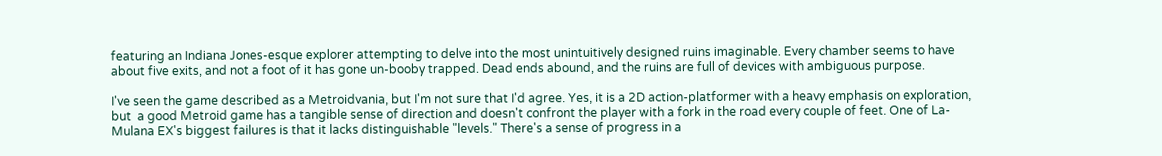featuring an Indiana Jones-esque explorer attempting to delve into the most unintuitively designed ruins imaginable. Every chamber seems to have about five exits, and not a foot of it has gone un-booby trapped. Dead ends abound, and the ruins are full of devices with ambiguous purpose.

I've seen the game described as a Metroidvania, but I'm not sure that I'd agree. Yes, it is a 2D action-platformer with a heavy emphasis on exploration, but  a good Metroid game has a tangible sense of direction and doesn't confront the player with a fork in the road every couple of feet. One of La-Mulana EX's biggest failures is that it lacks distinguishable "levels." There's a sense of progress in a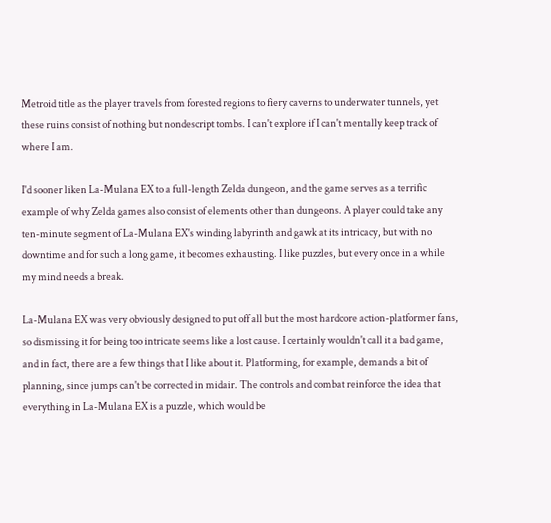Metroid title as the player travels from forested regions to fiery caverns to underwater tunnels, yet these ruins consist of nothing but nondescript tombs. I can't explore if I can't mentally keep track of where I am.

I'd sooner liken La-Mulana EX to a full-length Zelda dungeon, and the game serves as a terrific example of why Zelda games also consist of elements other than dungeons. A player could take any ten-minute segment of La-Mulana EX's winding labyrinth and gawk at its intricacy, but with no downtime and for such a long game, it becomes exhausting. I like puzzles, but every once in a while my mind needs a break.

La-Mulana EX was very obviously designed to put off all but the most hardcore action-platformer fans, so dismissing it for being too intricate seems like a lost cause. I certainly wouldn't call it a bad game, and in fact, there are a few things that I like about it. Platforming, for example, demands a bit of planning, since jumps can't be corrected in midair. The controls and combat reinforce the idea that everything in La-Mulana EX is a puzzle, which would be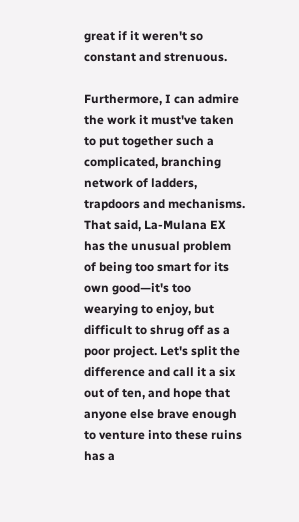great if it weren't so constant and strenuous.

Furthermore, I can admire the work it must've taken to put together such a complicated, branching network of ladders, trapdoors and mechanisms. That said, La-Mulana EX has the unusual problem of being too smart for its own good—it's too wearying to enjoy, but difficult to shrug off as a poor project. Let's split the difference and call it a six out of ten, and hope that anyone else brave enough to venture into these ruins has a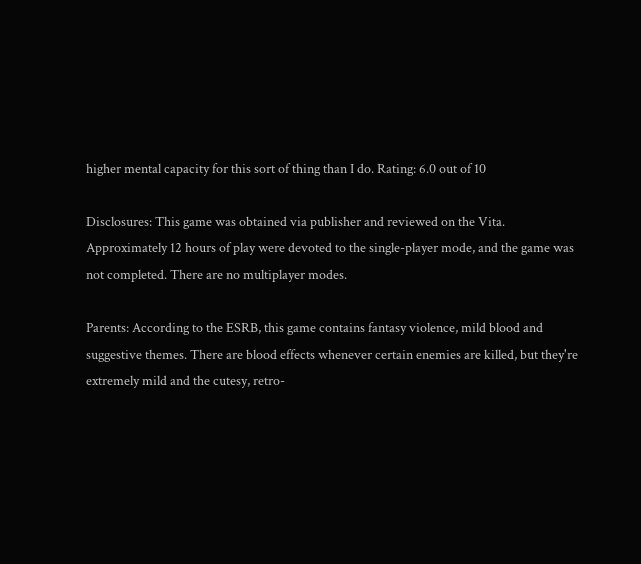higher mental capacity for this sort of thing than I do. Rating: 6.0 out of 10

Disclosures: This game was obtained via publisher and reviewed on the Vita. Approximately 12 hours of play were devoted to the single-player mode, and the game was not completed. There are no multiplayer modes.

Parents: According to the ESRB, this game contains fantasy violence, mild blood and suggestive themes. There are blood effects whenever certain enemies are killed, but they're extremely mild and the cutesy, retro-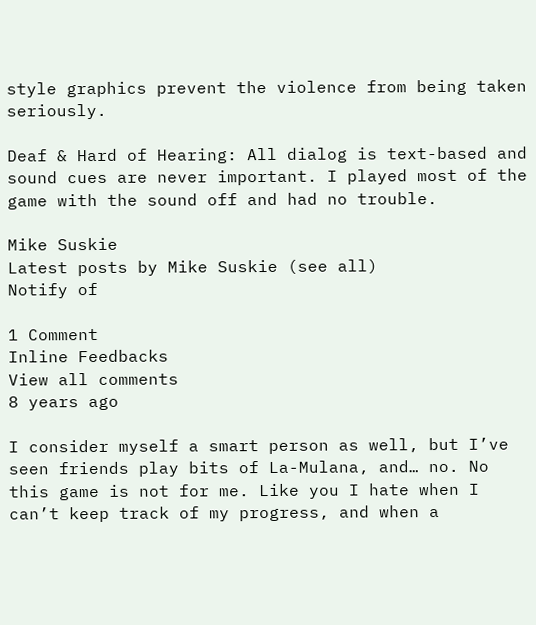style graphics prevent the violence from being taken seriously.

Deaf & Hard of Hearing: All dialog is text-based and sound cues are never important. I played most of the game with the sound off and had no trouble.

Mike Suskie
Latest posts by Mike Suskie (see all)
Notify of

1 Comment
Inline Feedbacks
View all comments
8 years ago

I consider myself a smart person as well, but I’ve seen friends play bits of La-Mulana, and… no. No this game is not for me. Like you I hate when I can’t keep track of my progress, and when a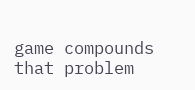game compounds that problem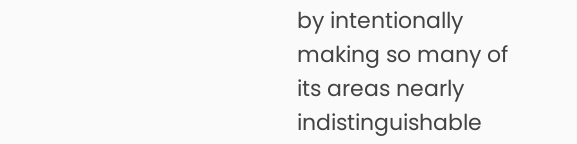by intentionally making so many of its areas nearly indistinguishable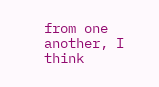from one another, I think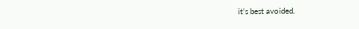it’s best avoided.